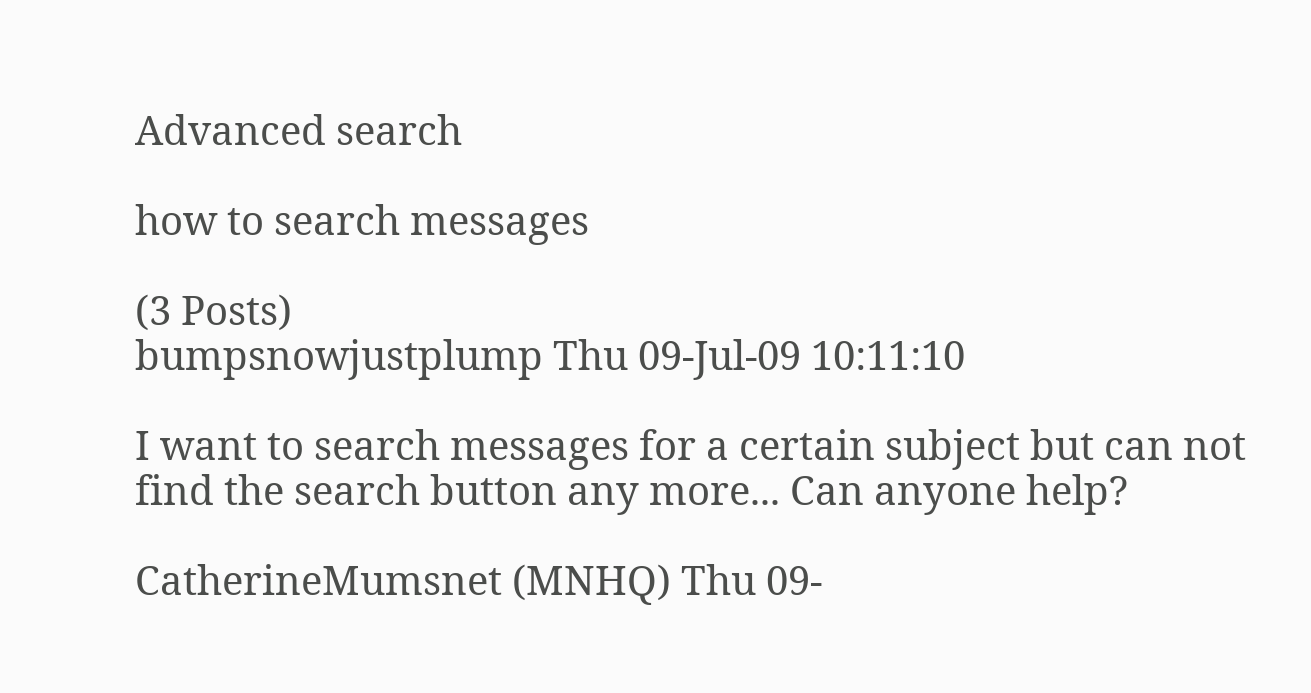Advanced search

how to search messages

(3 Posts)
bumpsnowjustplump Thu 09-Jul-09 10:11:10

I want to search messages for a certain subject but can not find the search button any more... Can anyone help?

CatherineMumsnet (MNHQ) Thu 09-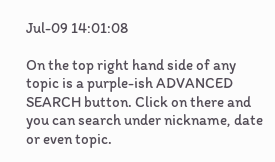Jul-09 14:01:08

On the top right hand side of any topic is a purple-ish ADVANCED SEARCH button. Click on there and you can search under nickname, date or even topic.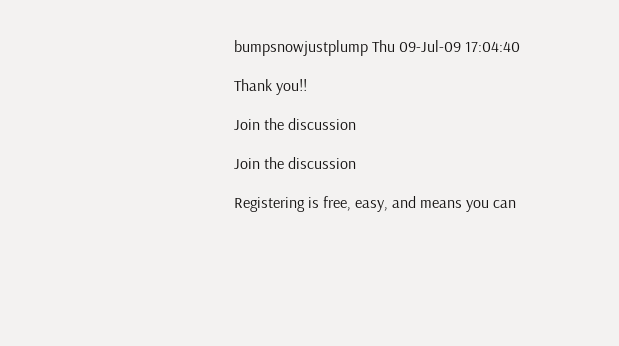bumpsnowjustplump Thu 09-Jul-09 17:04:40

Thank you!!

Join the discussion

Join the discussion

Registering is free, easy, and means you can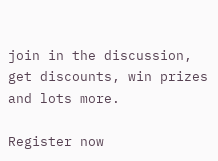join in the discussion, get discounts, win prizes and lots more.

Register now